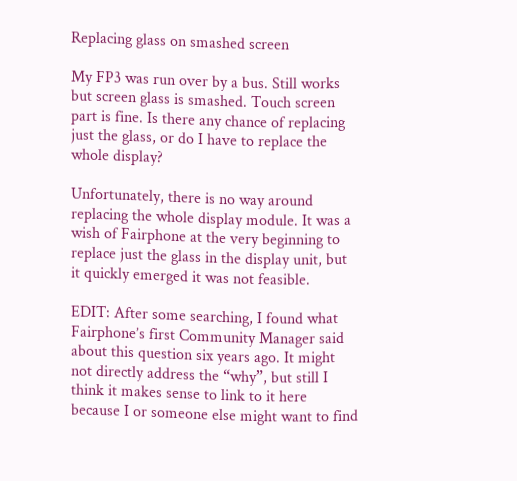Replacing glass on smashed screen

My FP3 was run over by a bus. Still works but screen glass is smashed. Touch screen part is fine. Is there any chance of replacing just the glass, or do I have to replace the whole display?

Unfortunately, there is no way around replacing the whole display module. It was a wish of Fairphone at the very beginning to replace just the glass in the display unit, but it quickly emerged it was not feasible.

EDIT: After some searching, I found what Fairphone’s first Community Manager said about this question six years ago. It might not directly address the “why”, but still I think it makes sense to link to it here because I or someone else might want to find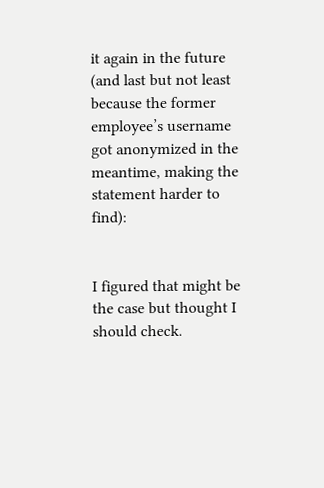it again in the future (and last but not least because the former employee’s username got anonymized in the meantime, making the statement harder to find):


I figured that might be the case but thought I should check.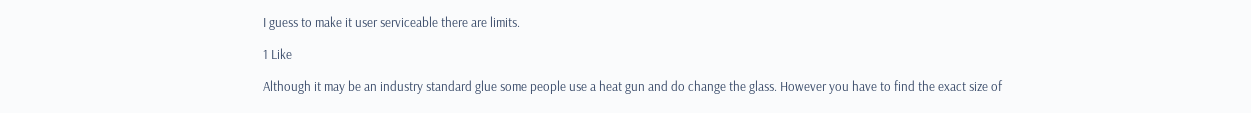I guess to make it user serviceable there are limits.

1 Like

Although it may be an industry standard glue some people use a heat gun and do change the glass. However you have to find the exact size of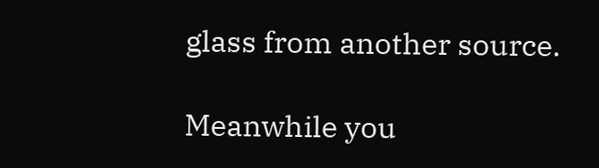glass from another source.

Meanwhile you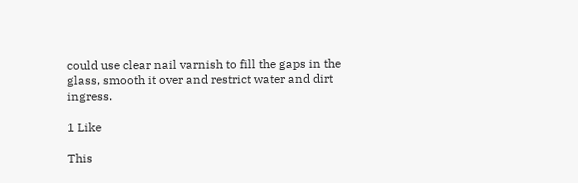could use clear nail varnish to fill the gaps in the glass, smooth it over and restrict water and dirt ingress.

1 Like

This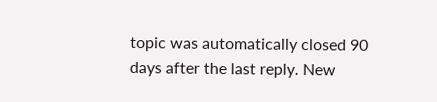topic was automatically closed 90 days after the last reply. New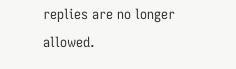replies are no longer allowed.